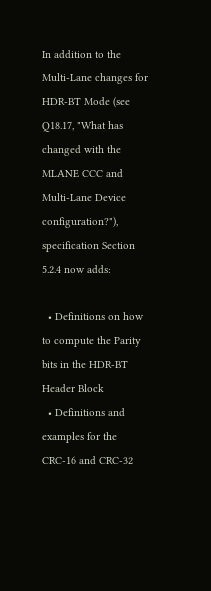In addition to the Multi-Lane changes for HDR-BT Mode (see Q18.17, "What has changed with the MLANE CCC and Multi-Lane Device configuration?"), specification Section 5.2.4 now adds:

  • Definitions on how to compute the Parity bits in the HDR-BT Header Block
  • Definitions and examples for the CRC-16 and CRC-32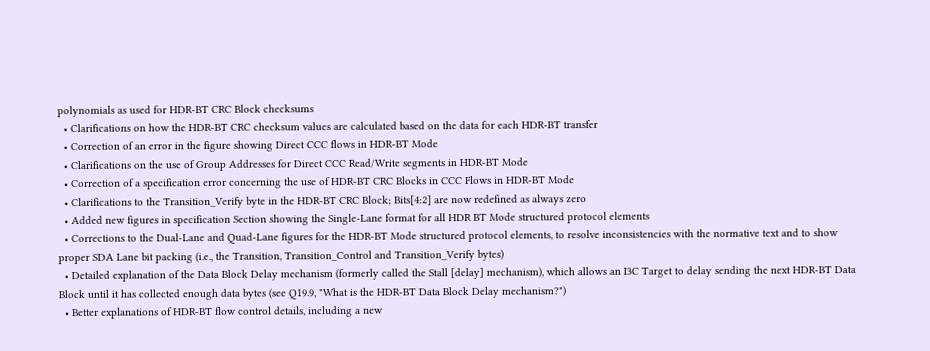polynomials as used for HDR-BT CRC Block checksums
  • Clarifications on how the HDR-BT CRC checksum values are calculated based on the data for each HDR-BT transfer
  • Correction of an error in the figure showing Direct CCC flows in HDR-BT Mode
  • Clarifications on the use of Group Addresses for Direct CCC Read/Write segments in HDR-BT Mode
  • Correction of a specification error concerning the use of HDR-BT CRC Blocks in CCC Flows in HDR-BT Mode
  • Clarifications to the Transition_Verify byte in the HDR-BT CRC Block; Bits[4:2] are now redefined as always zero
  • Added new figures in specification Section showing the Single-Lane format for all HDR BT Mode structured protocol elements
  • Corrections to the Dual-Lane and Quad-Lane figures for the HDR-BT Mode structured protocol elements, to resolve inconsistencies with the normative text and to show proper SDA Lane bit packing (i.e., the Transition, Transition_Control and Transition_Verify bytes)
  • Detailed explanation of the Data Block Delay mechanism (formerly called the Stall [delay] mechanism), which allows an I3C Target to delay sending the next HDR-BT Data Block until it has collected enough data bytes (see Q19.9, "What is the HDR-BT Data Block Delay mechanism?")
  • Better explanations of HDR-BT flow control details, including a new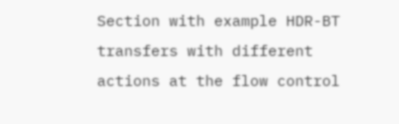Section with example HDR-BT transfers with different actions at the flow control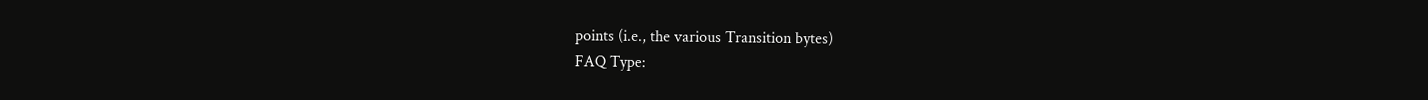points (i.e., the various Transition bytes)
FAQ Type: